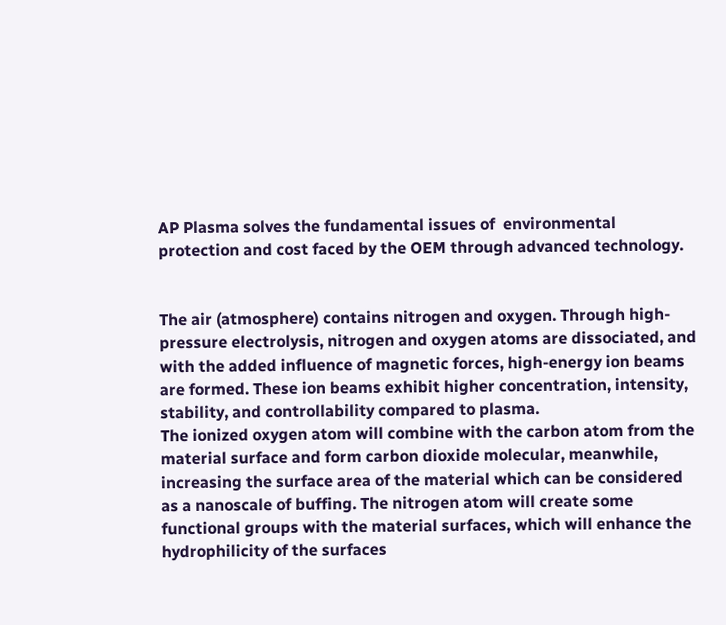AP Plasma solves the fundamental issues of  environmental protection and cost faced by the OEM through advanced technology.


The air (atmosphere) contains nitrogen and oxygen. Through high-pressure electrolysis, nitrogen and oxygen atoms are dissociated, and with the added influence of magnetic forces, high-energy ion beams are formed. These ion beams exhibit higher concentration, intensity, stability, and controllability compared to plasma.
The ionized oxygen atom will combine with the carbon atom from the material surface and form carbon dioxide molecular, meanwhile, increasing the surface area of the material which can be considered as a nanoscale of buffing. The nitrogen atom will create some functional groups with the material surfaces, which will enhance the hydrophilicity of the surfaces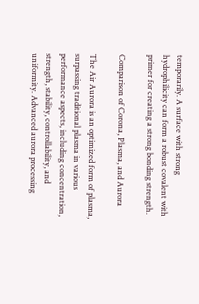temporarily. A surface with strong hydrophilicity can form a robust covalent with primer for creating a strong bonding strength.

Comparison of Corona, Plasma, and Aurora

The Air Aurora is an optimized form of plasma, surpassing traditional plasma in various performance aspects, including concentration, strength, stability, controllability, and uniformity. Advanced aurora processing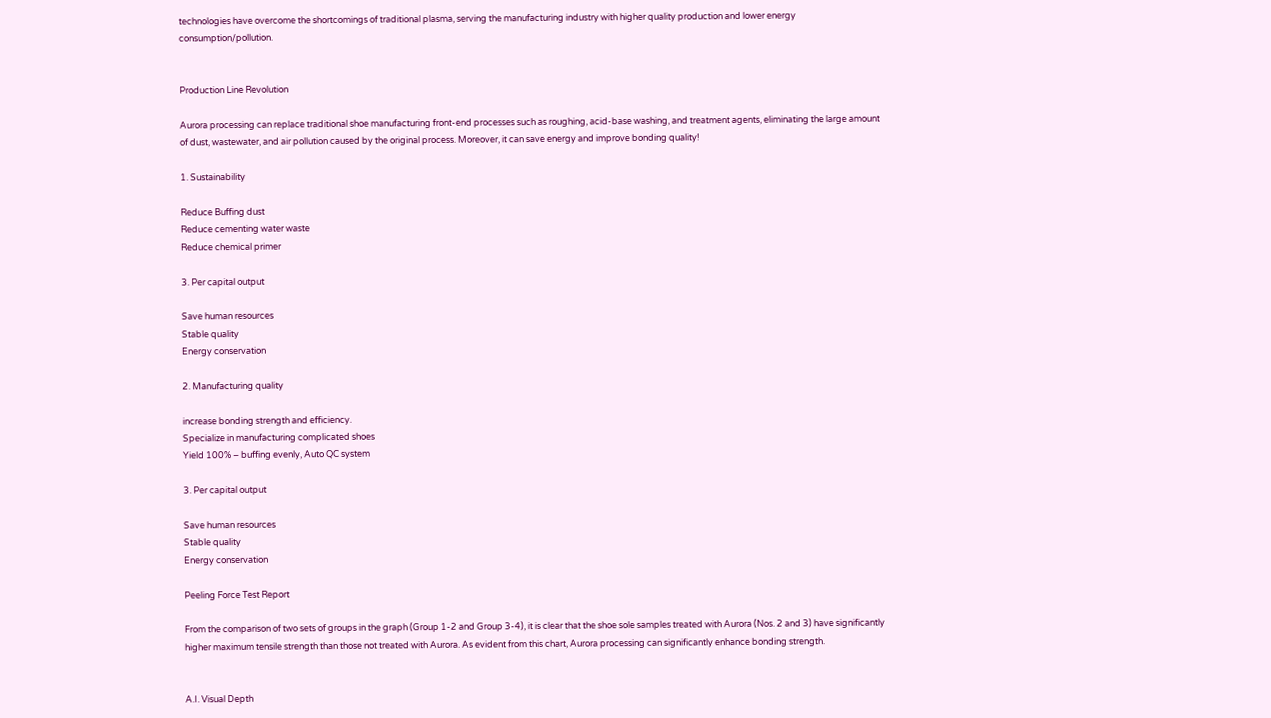technologies have overcome the shortcomings of traditional plasma, serving the manufacturing industry with higher quality production and lower energy consumption/pollution.


Production Line Revolution

Aurora processing can replace traditional shoe manufacturing front-end processes such as roughing, acid-base washing, and treatment agents, eliminating the large amount of dust, wastewater, and air pollution caused by the original process. Moreover, it can save energy and improve bonding quality!

1. Sustainability

Reduce Buffing dust
Reduce cementing water waste
Reduce chemical primer

3. Per capital output

Save human resources
Stable quality
Energy conservation

2. Manufacturing quality

increase bonding strength and efficiency.
Specialize in manufacturing complicated shoes
Yield 100% – buffing evenly, Auto QC system

3. Per capital output

Save human resources
Stable quality
Energy conservation

Peeling Force Test Report

From the comparison of two sets of groups in the graph (Group 1-2 and Group 3-4), it is clear that the shoe sole samples treated with Aurora (Nos. 2 and 3) have significantly higher maximum tensile strength than those not treated with Aurora. As evident from this chart, Aurora processing can significantly enhance bonding strength.


A.I. Visual Depth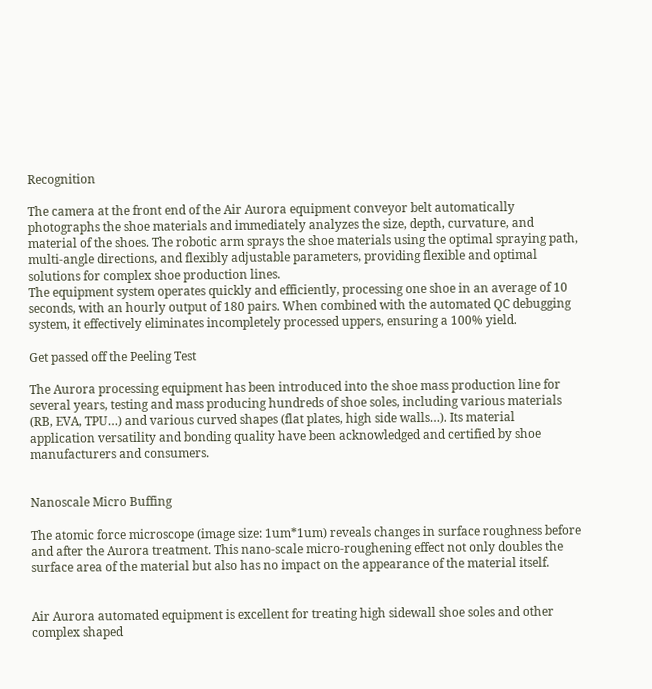Recognition

The camera at the front end of the Air Aurora equipment conveyor belt automatically photographs the shoe materials and immediately analyzes the size, depth, curvature, and material of the shoes. The robotic arm sprays the shoe materials using the optimal spraying path, multi-angle directions, and flexibly adjustable parameters, providing flexible and optimal solutions for complex shoe production lines.
The equipment system operates quickly and efficiently, processing one shoe in an average of 10 seconds, with an hourly output of 180 pairs. When combined with the automated QC debugging system, it effectively eliminates incompletely processed uppers, ensuring a 100% yield.

Get passed off the Peeling Test

The Aurora processing equipment has been introduced into the shoe mass production line for several years, testing and mass producing hundreds of shoe soles, including various materials (RB, EVA, TPU…) and various curved shapes (flat plates, high side walls…). Its material application versatility and bonding quality have been acknowledged and certified by shoe manufacturers and consumers.


Nanoscale Micro Buffing

The atomic force microscope (image size: 1um*1um) reveals changes in surface roughness before and after the Aurora treatment. This nano-scale micro-roughening effect not only doubles the surface area of the material but also has no impact on the appearance of the material itself.


Air Aurora automated equipment is excellent for treating high sidewall shoe soles and other complex shaped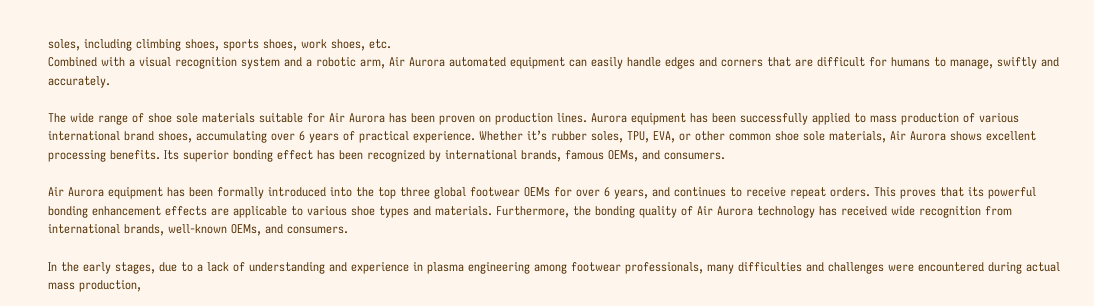soles, including climbing shoes, sports shoes, work shoes, etc.
Combined with a visual recognition system and a robotic arm, Air Aurora automated equipment can easily handle edges and corners that are difficult for humans to manage, swiftly and accurately.

The wide range of shoe sole materials suitable for Air Aurora has been proven on production lines. Aurora equipment has been successfully applied to mass production of various international brand shoes, accumulating over 6 years of practical experience. Whether it’s rubber soles, TPU, EVA, or other common shoe sole materials, Air Aurora shows excellent processing benefits. Its superior bonding effect has been recognized by international brands, famous OEMs, and consumers.

Air Aurora equipment has been formally introduced into the top three global footwear OEMs for over 6 years, and continues to receive repeat orders. This proves that its powerful bonding enhancement effects are applicable to various shoe types and materials. Furthermore, the bonding quality of Air Aurora technology has received wide recognition from international brands, well-known OEMs, and consumers.

In the early stages, due to a lack of understanding and experience in plasma engineering among footwear professionals, many difficulties and challenges were encountered during actual mass production,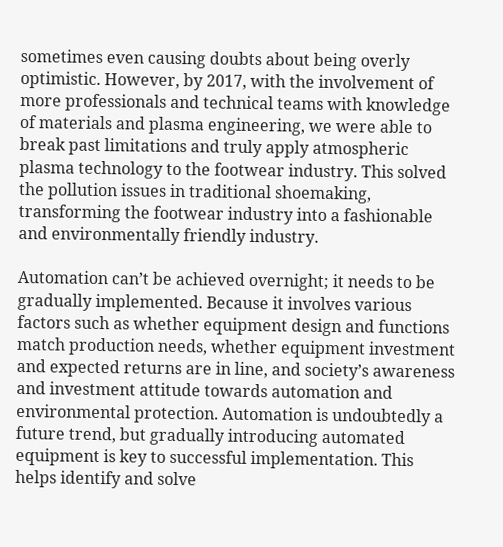sometimes even causing doubts about being overly optimistic. However, by 2017, with the involvement of more professionals and technical teams with knowledge of materials and plasma engineering, we were able to break past limitations and truly apply atmospheric plasma technology to the footwear industry. This solved the pollution issues in traditional shoemaking, transforming the footwear industry into a fashionable and environmentally friendly industry.

Automation can’t be achieved overnight; it needs to be gradually implemented. Because it involves various factors such as whether equipment design and functions match production needs, whether equipment investment and expected returns are in line, and society’s awareness and investment attitude towards automation and environmental protection. Automation is undoubtedly a future trend, but gradually introducing automated equipment is key to successful implementation. This helps identify and solve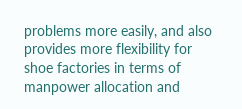problems more easily, and also provides more flexibility for shoe factories in terms of manpower allocation and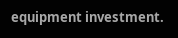equipment investment.